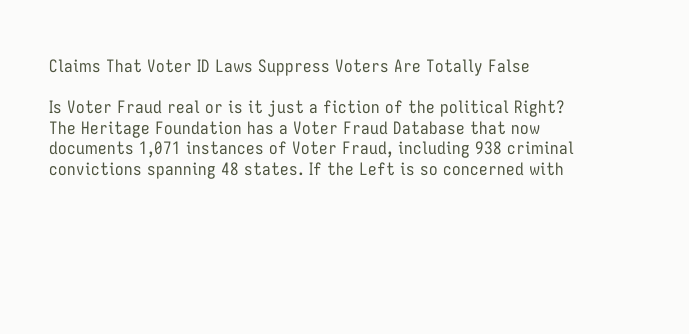Claims That Voter ID Laws Suppress Voters Are Totally False

Is Voter Fraud real or is it just a fiction of the political Right? The Heritage Foundation has a Voter Fraud Database that now documents 1,071 instances of Voter Fraud, including 938 criminal convictions spanning 48 states. If the Left is so concerned with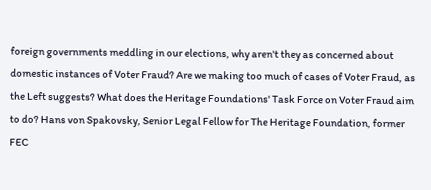foreign governments meddling in our elections, why aren't they as concerned about domestic instances of Voter Fraud? Are we making too much of cases of Voter Fraud, as the Left suggests? What does the Heritage Foundations' Task Force on Voter Fraud aim to do? Hans von Spakovsky, Senior Legal Fellow for The Heritage Foundation, former FEC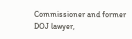Commissioner and former DOJ lawyer,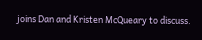joins Dan and Kristen McQueary to discuss.